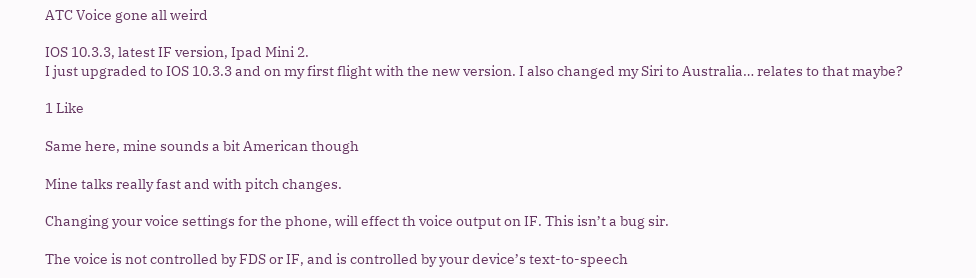ATC Voice gone all weird

IOS 10.3.3, latest IF version, Ipad Mini 2.
I just upgraded to IOS 10.3.3 and on my first flight with the new version. I also changed my Siri to Australia… relates to that maybe?

1 Like

Same here, mine sounds a bit American though

Mine talks really fast and with pitch changes.

Changing your voice settings for the phone, will effect th voice output on IF. This isn’t a bug sir.

The voice is not controlled by FDS or IF, and is controlled by your device’s text-to-speech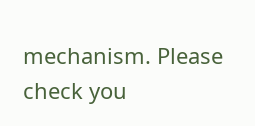mechanism. Please check you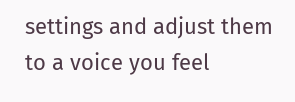settings and adjust them to a voice you feel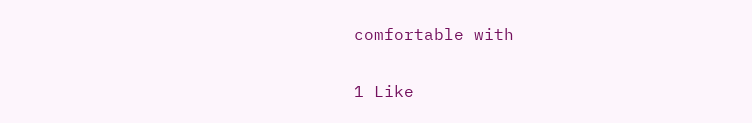comfortable with

1 Like